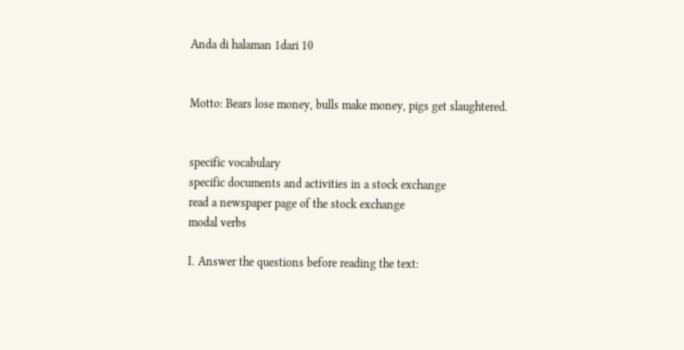Anda di halaman 1dari 10


Motto: Bears lose money, bulls make money, pigs get slaughtered.


specific vocabulary
specific documents and activities in a stock exchange
read a newspaper page of the stock exchange
modal verbs

I. Answer the questions before reading the text: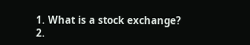1. What is a stock exchange?
2.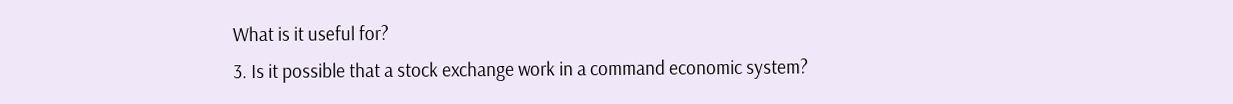What is it useful for?
3. Is it possible that a stock exchange work in a command economic system?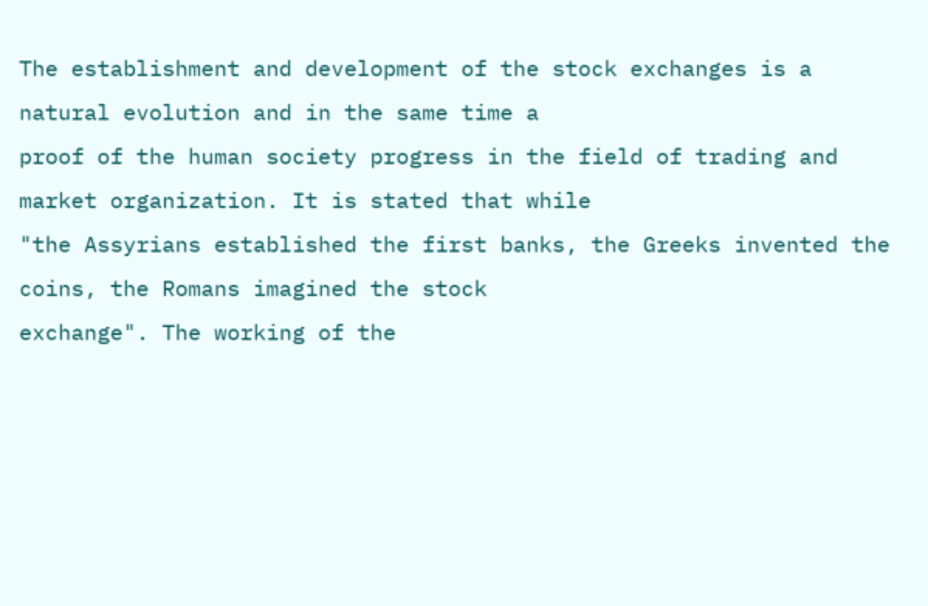The establishment and development of the stock exchanges is a natural evolution and in the same time a
proof of the human society progress in the field of trading and market organization. It is stated that while
"the Assyrians established the first banks, the Greeks invented the coins, the Romans imagined the stock
exchange". The working of the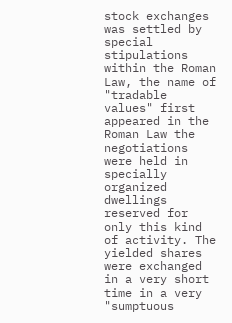stock exchanges was settled by special stipulations within the Roman
Law, the name of "tradable values" first appeared in the Roman Law the negotiations were held in
specially organized dwellings reserved for only this kind of activity. The yielded shares were exchanged
in a very short time in a very "sumptuous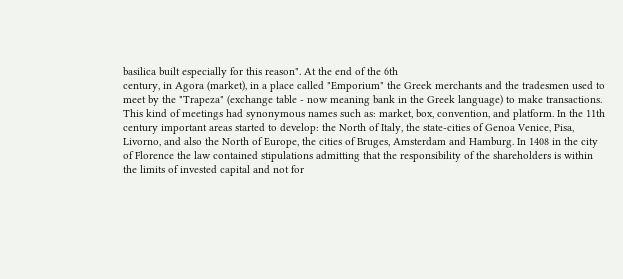basilica built especially for this reason". At the end of the 6th
century, in Agora (market), in a place called "Emporium" the Greek merchants and the tradesmen used to
meet by the "Trapeza" (exchange table - now meaning bank in the Greek language) to make transactions.
This kind of meetings had synonymous names such as: market, box, convention, and platform. In the 11th
century important areas started to develop: the North of Italy, the state-cities of Genoa Venice, Pisa,
Livorno, and also the North of Europe, the cities of Bruges, Amsterdam and Hamburg. In 1408 in the city
of Florence the law contained stipulations admitting that the responsibility of the shareholders is within
the limits of invested capital and not for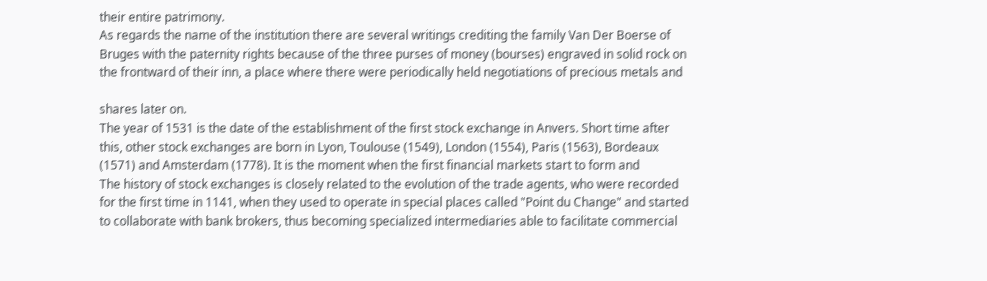their entire patrimony.
As regards the name of the institution there are several writings crediting the family Van Der Boerse of
Bruges with the paternity rights because of the three purses of money (bourses) engraved in solid rock on
the frontward of their inn, a place where there were periodically held negotiations of precious metals and

shares later on.
The year of 1531 is the date of the establishment of the first stock exchange in Anvers. Short time after
this, other stock exchanges are born in Lyon, Toulouse (1549), London (1554), Paris (1563), Bordeaux
(1571) and Amsterdam (1778). It is the moment when the first financial markets start to form and
The history of stock exchanges is closely related to the evolution of the trade agents, who were recorded
for the first time in 1141, when they used to operate in special places called "Point du Change" and started
to collaborate with bank brokers, thus becoming specialized intermediaries able to facilitate commercial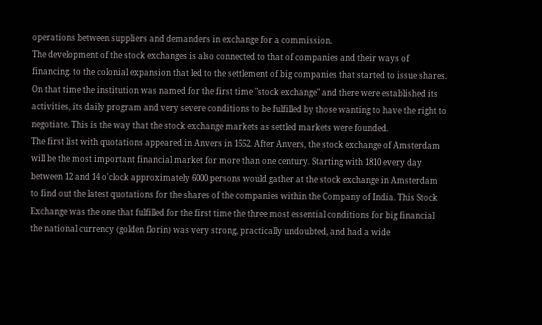operations between suppliers and demanders in exchange for a commission.
The development of the stock exchanges is also connected to that of companies and their ways of
financing. to the colonial expansion that led to the settlement of big companies that started to issue shares.
On that time the institution was named for the first time "stock exchange" and there were established its
activities, its daily program and very severe conditions to be fulfilled by those wanting to have the right to
negotiate. This is the way that the stock exchange markets as settled markets were founded.
The first list with quotations appeared in Anvers in 1552. After Anvers, the stock exchange of Amsterdam
will be the most important financial market for more than one century. Starting with 1810 every day
between 12 and 14 o'clock approximately 6000 persons would gather at the stock exchange in Amsterdam
to find out the latest quotations for the shares of the companies within the Company of India. This Stock
Exchange was the one that fulfilled for the first time the three most essential conditions for big financial
the national currency (golden florin) was very strong, practically undoubted, and had a wide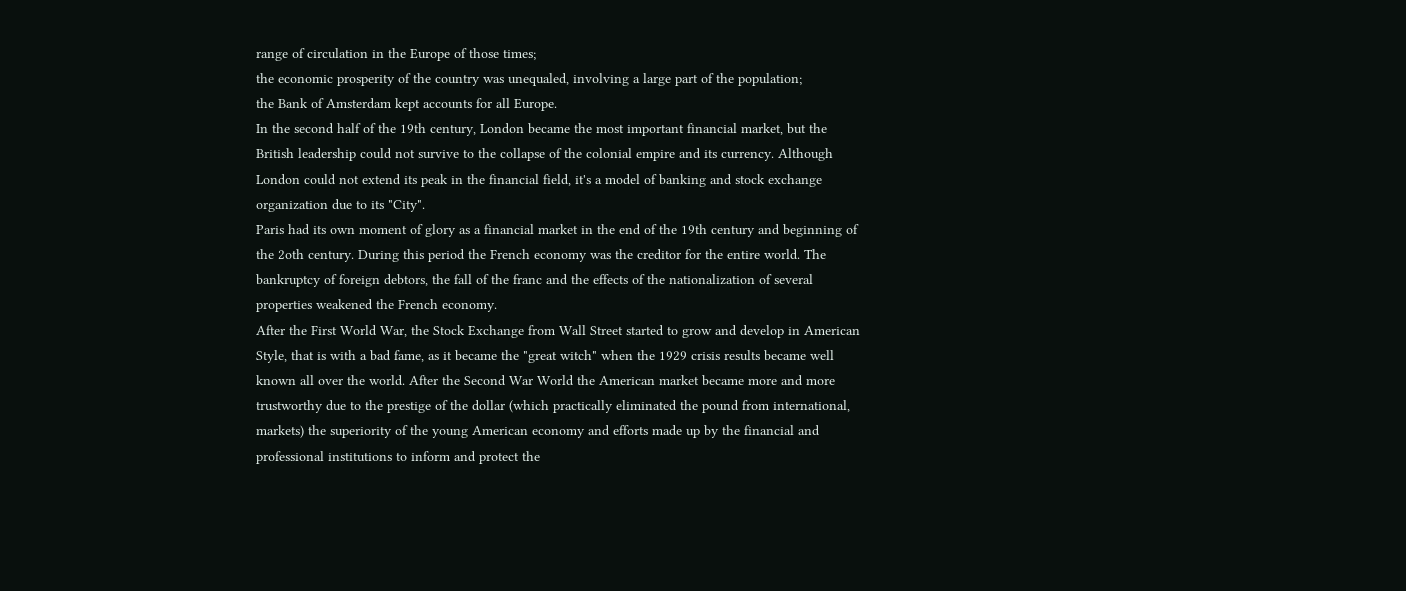range of circulation in the Europe of those times;
the economic prosperity of the country was unequaled, involving a large part of the population;
the Bank of Amsterdam kept accounts for all Europe.
In the second half of the 19th century, London became the most important financial market, but the
British leadership could not survive to the collapse of the colonial empire and its currency. Although
London could not extend its peak in the financial field, it's a model of banking and stock exchange
organization due to its "City".
Paris had its own moment of glory as a financial market in the end of the 19th century and beginning of
the 2oth century. During this period the French economy was the creditor for the entire world. The
bankruptcy of foreign debtors, the fall of the franc and the effects of the nationalization of several
properties weakened the French economy.
After the First World War, the Stock Exchange from Wall Street started to grow and develop in American
Style, that is with a bad fame, as it became the "great witch" when the 1929 crisis results became well
known all over the world. After the Second War World the American market became more and more
trustworthy due to the prestige of the dollar (which practically eliminated the pound from international,
markets) the superiority of the young American economy and efforts made up by the financial and
professional institutions to inform and protect the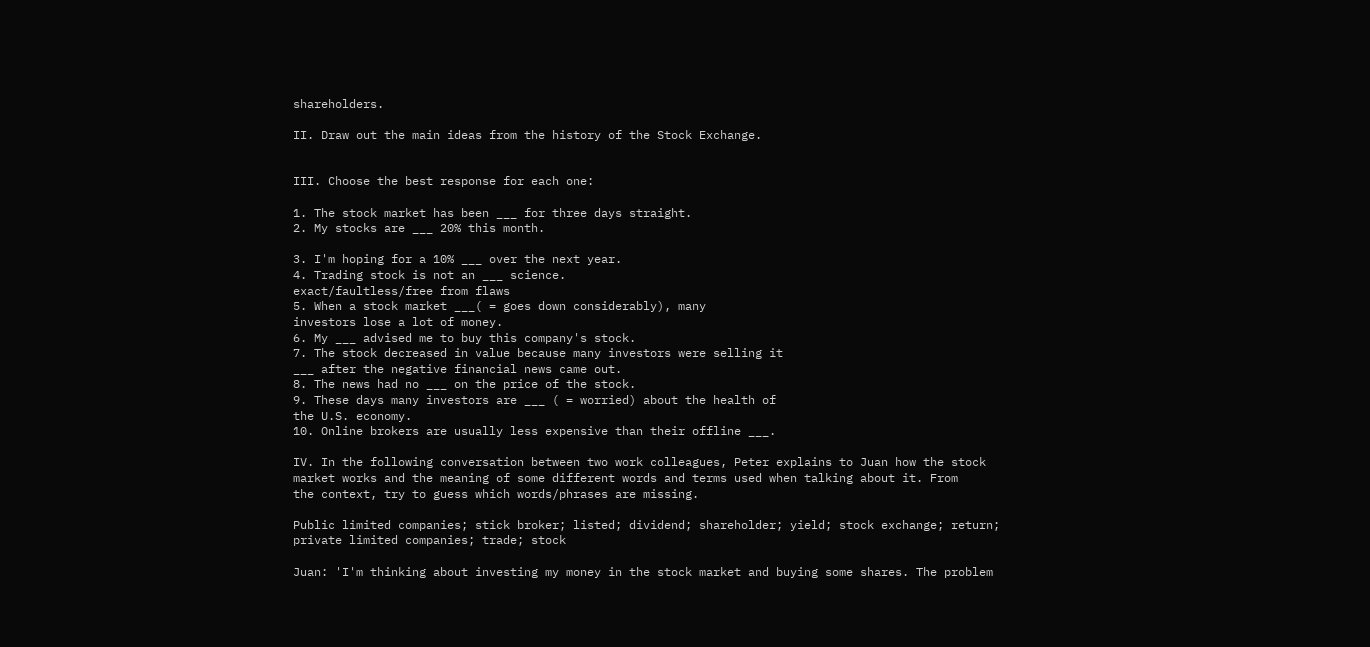shareholders.

II. Draw out the main ideas from the history of the Stock Exchange.


III. Choose the best response for each one:

1. The stock market has been ___ for three days straight.
2. My stocks are ___ 20% this month.

3. I'm hoping for a 10% ___ over the next year.
4. Trading stock is not an ___ science.
exact/faultless/free from flaws
5. When a stock market ___( = goes down considerably), many
investors lose a lot of money.
6. My ___ advised me to buy this company's stock.
7. The stock decreased in value because many investors were selling it
___ after the negative financial news came out.
8. The news had no ___ on the price of the stock.
9. These days many investors are ___ ( = worried) about the health of
the U.S. economy.
10. Online brokers are usually less expensive than their offline ___.

IV. In the following conversation between two work colleagues, Peter explains to Juan how the stock
market works and the meaning of some different words and terms used when talking about it. From
the context, try to guess which words/phrases are missing.

Public limited companies; stick broker; listed; dividend; shareholder; yield; stock exchange; return;
private limited companies; trade; stock

Juan: 'I'm thinking about investing my money in the stock market and buying some shares. The problem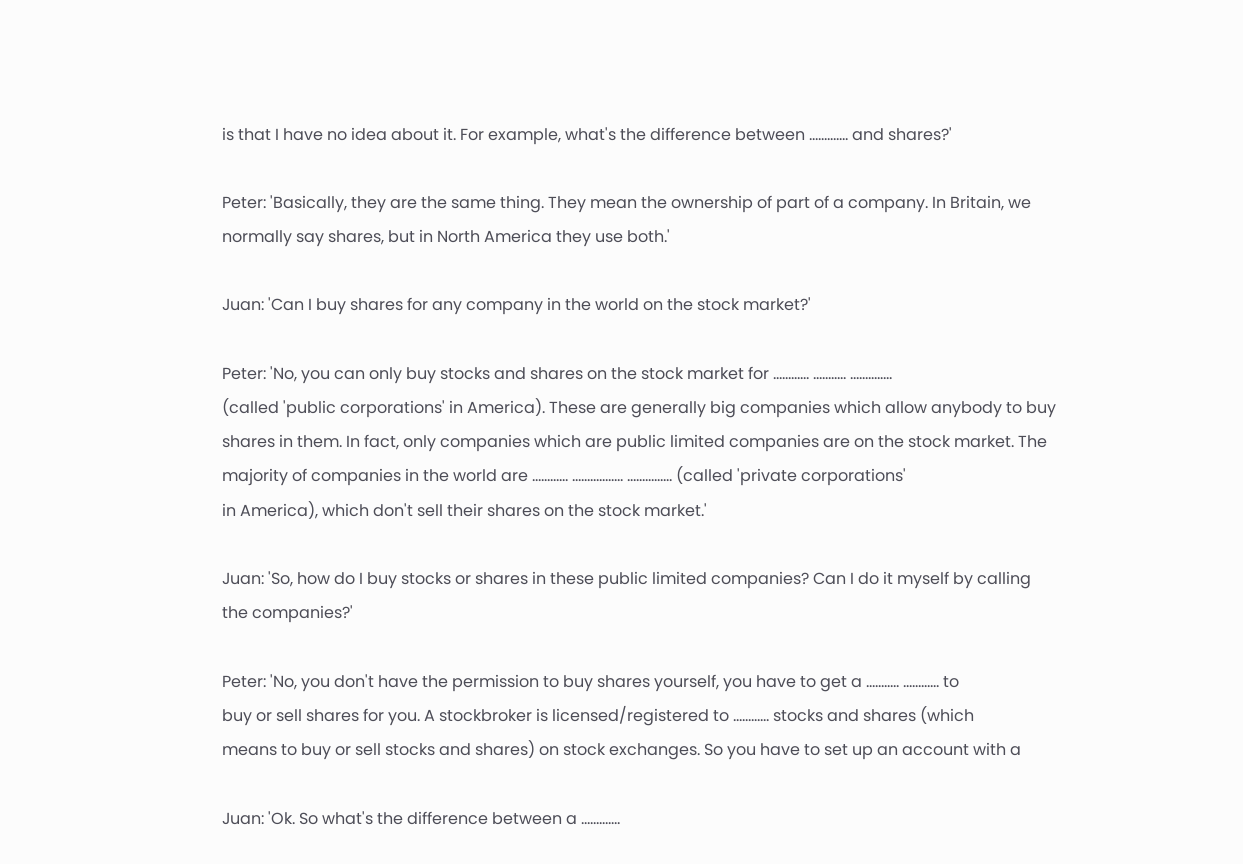is that I have no idea about it. For example, what's the difference between …………. and shares?'

Peter: 'Basically, they are the same thing. They mean the ownership of part of a company. In Britain, we
normally say shares, but in North America they use both.'

Juan: 'Can I buy shares for any company in the world on the stock market?'

Peter: 'No, you can only buy stocks and shares on the stock market for ………… ……….. …………..
(called 'public corporations' in America). These are generally big companies which allow anybody to buy
shares in them. In fact, only companies which are public limited companies are on the stock market. The
majority of companies in the world are ………… …………….. …………… (called 'private corporations'
in America), which don't sell their shares on the stock market.'

Juan: 'So, how do I buy stocks or shares in these public limited companies? Can I do it myself by calling
the companies?'

Peter: 'No, you don't have the permission to buy shares yourself, you have to get a ……….. ………… to
buy or sell shares for you. A stockbroker is licensed/registered to ………… stocks and shares (which
means to buy or sell stocks and shares) on stock exchanges. So you have to set up an account with a

Juan: 'Ok. So what's the difference between a ………….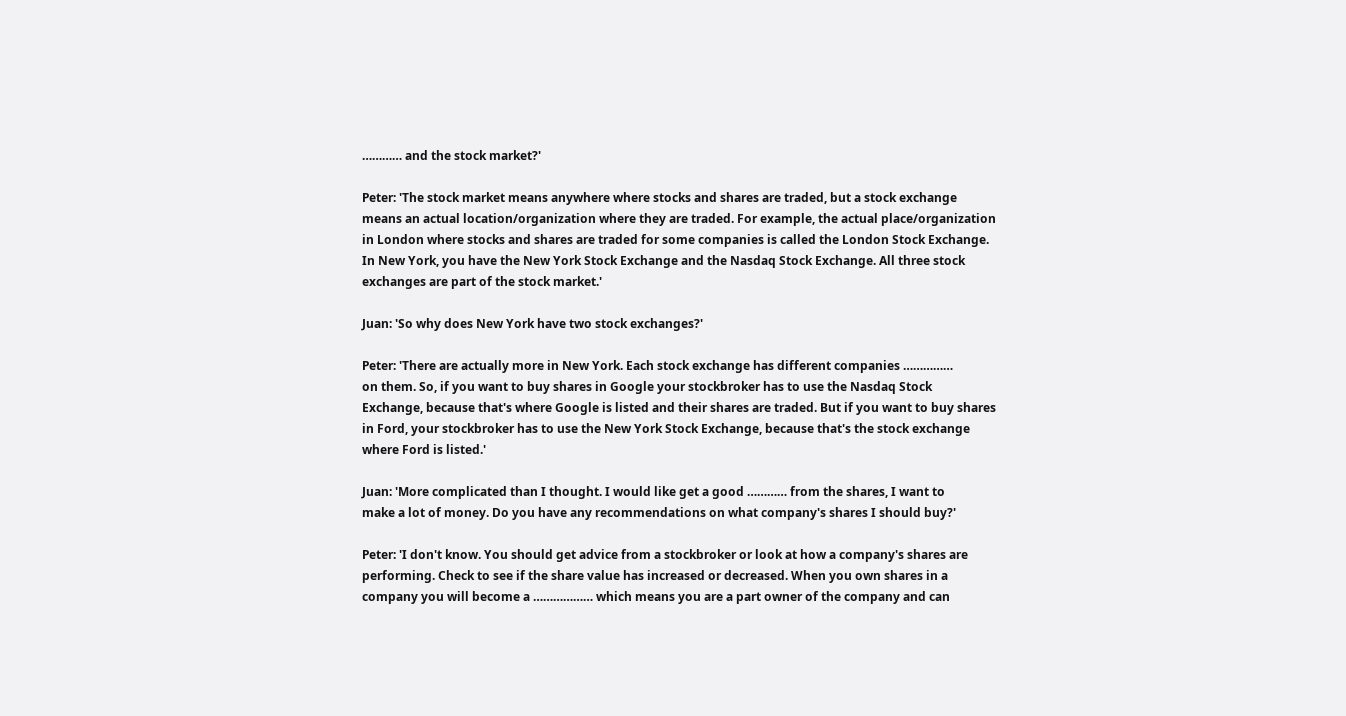………… and the stock market?'

Peter: 'The stock market means anywhere where stocks and shares are traded, but a stock exchange
means an actual location/organization where they are traded. For example, the actual place/organization
in London where stocks and shares are traded for some companies is called the London Stock Exchange.
In New York, you have the New York Stock Exchange and the Nasdaq Stock Exchange. All three stock
exchanges are part of the stock market.'

Juan: 'So why does New York have two stock exchanges?'

Peter: 'There are actually more in New York. Each stock exchange has different companies ……………
on them. So, if you want to buy shares in Google your stockbroker has to use the Nasdaq Stock
Exchange, because that's where Google is listed and their shares are traded. But if you want to buy shares
in Ford, your stockbroker has to use the New York Stock Exchange, because that's the stock exchange
where Ford is listed.'

Juan: 'More complicated than I thought. I would like get a good ………… from the shares, I want to
make a lot of money. Do you have any recommendations on what company's shares I should buy?'

Peter: 'I don't know. You should get advice from a stockbroker or look at how a company's shares are
performing. Check to see if the share value has increased or decreased. When you own shares in a
company you will become a ……………… which means you are a part owner of the company and can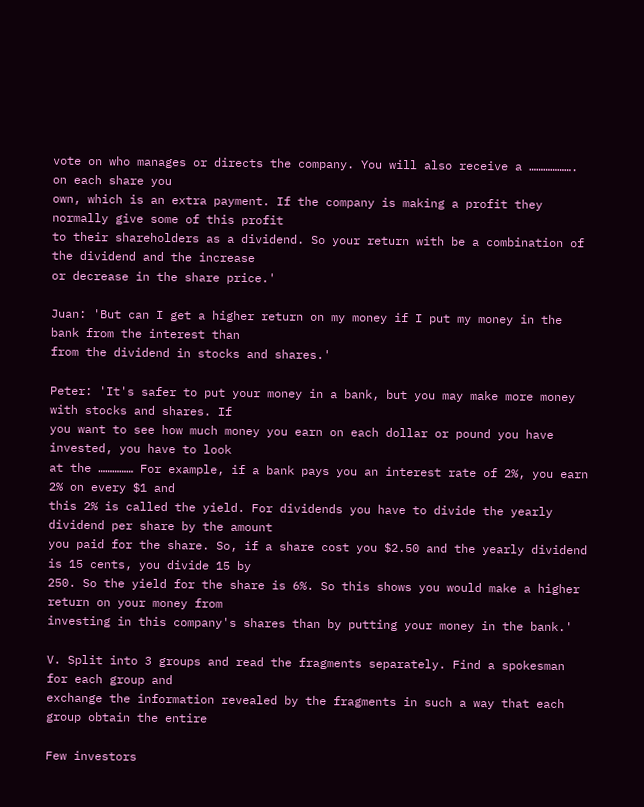vote on who manages or directs the company. You will also receive a ………………. on each share you
own, which is an extra payment. If the company is making a profit they normally give some of this profit
to their shareholders as a dividend. So your return with be a combination of the dividend and the increase
or decrease in the share price.'

Juan: 'But can I get a higher return on my money if I put my money in the bank from the interest than
from the dividend in stocks and shares.'

Peter: 'It's safer to put your money in a bank, but you may make more money with stocks and shares. If
you want to see how much money you earn on each dollar or pound you have invested, you have to look
at the …………… For example, if a bank pays you an interest rate of 2%, you earn 2% on every $1 and
this 2% is called the yield. For dividends you have to divide the yearly dividend per share by the amount
you paid for the share. So, if a share cost you $2.50 and the yearly dividend is 15 cents, you divide 15 by
250. So the yield for the share is 6%. So this shows you would make a higher return on your money from
investing in this company's shares than by putting your money in the bank.'

V. Split into 3 groups and read the fragments separately. Find a spokesman for each group and
exchange the information revealed by the fragments in such a way that each group obtain the entire

Few investors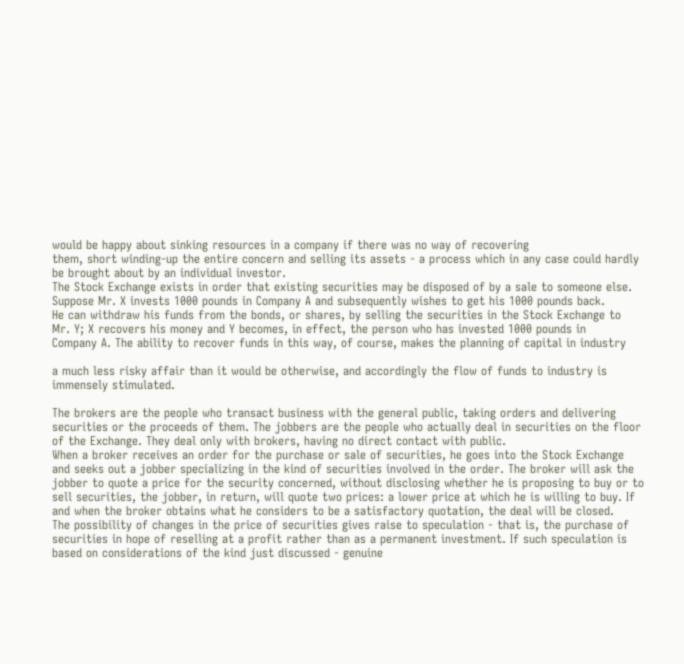would be happy about sinking resources in a company if there was no way of recovering
them, short winding-up the entire concern and selling its assets - a process which in any case could hardly
be brought about by an individual investor.
The Stock Exchange exists in order that existing securities may be disposed of by a sale to someone else.
Suppose Mr. X invests 1000 pounds in Company A and subsequently wishes to get his 1000 pounds back.
He can withdraw his funds from the bonds, or shares, by selling the securities in the Stock Exchange to
Mr. Y; X recovers his money and Y becomes, in effect, the person who has invested 1000 pounds in
Company A. The ability to recover funds in this way, of course, makes the planning of capital in industry

a much less risky affair than it would be otherwise, and accordingly the flow of funds to industry is
immensely stimulated.

The brokers are the people who transact business with the general public, taking orders and delivering
securities or the proceeds of them. The jobbers are the people who actually deal in securities on the floor
of the Exchange. They deal only with brokers, having no direct contact with public.
When a broker receives an order for the purchase or sale of securities, he goes into the Stock Exchange
and seeks out a jobber specializing in the kind of securities involved in the order. The broker will ask the
jobber to quote a price for the security concerned, without disclosing whether he is proposing to buy or to
sell securities, the jobber, in return, will quote two prices: a lower price at which he is willing to buy. If
and when the broker obtains what he considers to be a satisfactory quotation, the deal will be closed.
The possibility of changes in the price of securities gives raise to speculation - that is, the purchase of
securities in hope of reselling at a profit rather than as a permanent investment. If such speculation is
based on considerations of the kind just discussed - genuine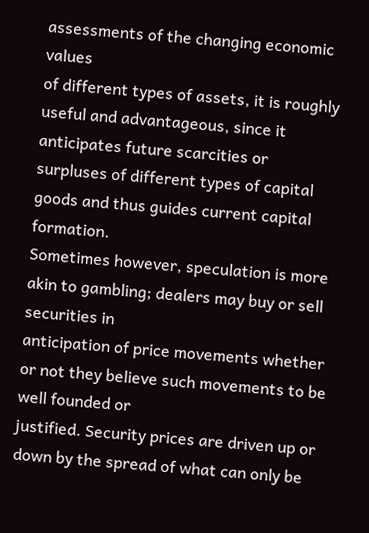assessments of the changing economic values
of different types of assets, it is roughly useful and advantageous, since it anticipates future scarcities or
surpluses of different types of capital goods and thus guides current capital formation.
Sometimes however, speculation is more akin to gambling; dealers may buy or sell securities in
anticipation of price movements whether or not they believe such movements to be well founded or
justified. Security prices are driven up or down by the spread of what can only be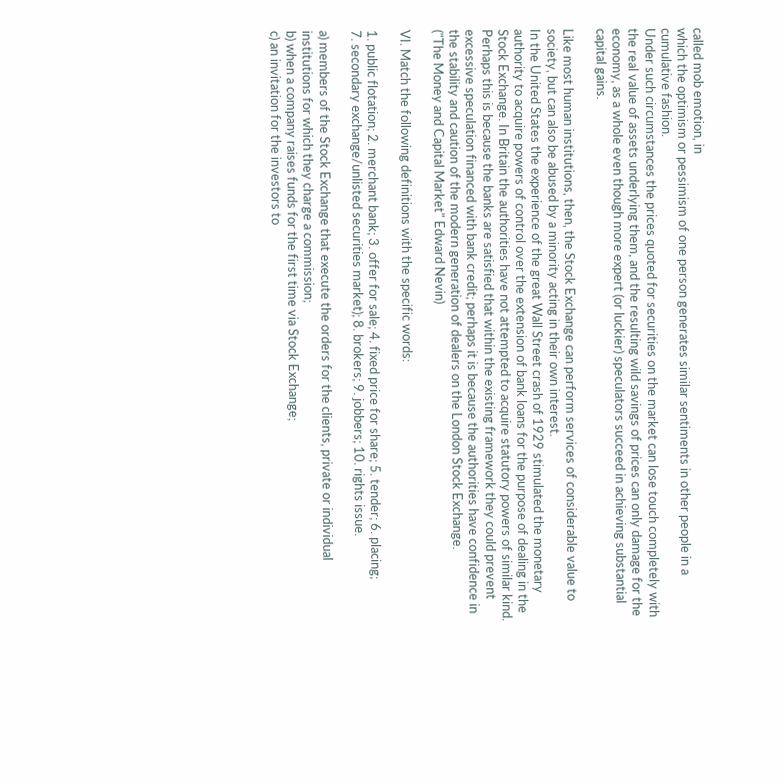called mob emotion, in
which the optimism or pessimism of one person generates similar sentiments in other people in a
cumulative fashion.
Under such circumstances the prices quoted for securities on the market can lose touch completely with
the real value of assets underlying them, and the resulting wild savings of prices can only damage for the
economy, as a whole even though more expert (or luckier) speculators succeed in achieving substantial
capital gains.

Like most human institutions, then, the Stock Exchange can perform services of considerable value to
society, but can also be abused by a minority acting in their own interest.
In the United States the experience of the great Wall Street crash of 1929 stimulated the monetary
authority to acquire powers of control over the extension of bank loans for the purpose of dealing in the
Stock Exchange. In Britain the authorities have not attempted to acquire statutory powers of similar kind.
Perhaps this is because the banks are satisfied that within the existing framework they could prevent
excessive speculation financed with bank credit; perhaps it is because the authorities have confidence in
the stability and caution of the modern generation of dealers on the London Stock Exchange.
("The Money and Capital Market" Edward Nevin)

VI. Match the following definitions with the specific words:

1. public flotation; 2. merchant bank; 3. offer for sale; 4. fixed price for share; 5. tender; 6. placing;
7. secondary exchange/unlisted securities market); 8. brokers; 9. jobbers; 10. rights issue.

a) members of the Stock Exchange that execute the orders for the clients, private or individual
institutions for which they charge a commission;
b) when a company raises funds for the first time via Stock Exchange;
c) an invitation for the investors to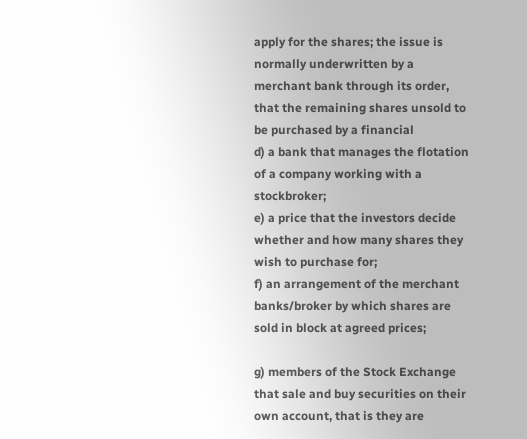apply for the shares; the issue is normally underwritten by a
merchant bank through its order, that the remaining shares unsold to be purchased by a financial
d) a bank that manages the flotation of a company working with a stockbroker;
e) a price that the investors decide whether and how many shares they wish to purchase for;
f) an arrangement of the merchant banks/broker by which shares are sold in block at agreed prices;

g) members of the Stock Exchange that sale and buy securities on their own account, that is they are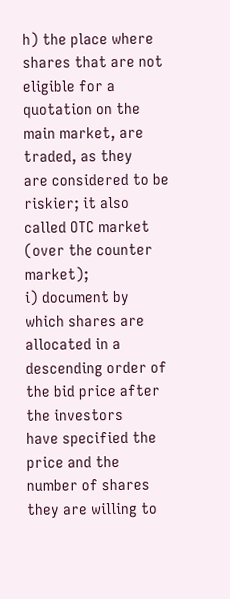h) the place where shares that are not eligible for a quotation on the main market, are traded, as they
are considered to be riskier; it also called OTC market (over the counter market);
i) document by which shares are allocated in a descending order of the bid price after the investors
have specified the price and the number of shares they are willing to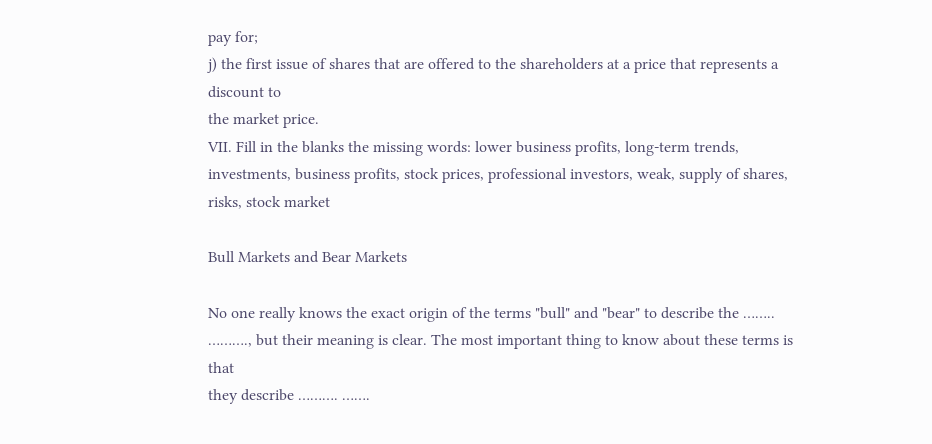pay for;
j) the first issue of shares that are offered to the shareholders at a price that represents a discount to
the market price.
VII. Fill in the blanks the missing words: lower business profits, long-term trends,
investments, business profits, stock prices, professional investors, weak, supply of shares,
risks, stock market

Bull Markets and Bear Markets

No one really knows the exact origin of the terms "bull" and "bear" to describe the ……..
………., but their meaning is clear. The most important thing to know about these terms is that
they describe ………. …….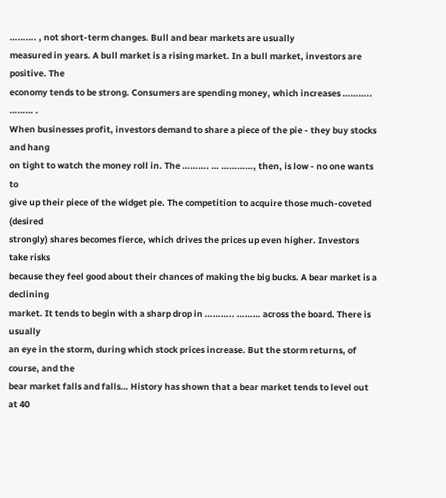………. , not short-term changes. Bull and bear markets are usually
measured in years. A bull market is a rising market. In a bull market, investors are positive. The
economy tends to be strong. Consumers are spending money, which increases ……….. ……… .
When businesses profit, investors demand to share a piece of the pie - they buy stocks and hang
on tight to watch the money roll in. The ………. … …………, then, is low - no one wants to
give up their piece of the widget pie. The competition to acquire those much-coveted (desired
strongly) shares becomes fierce, which drives the prices up even higher. Investors take risks
because they feel good about their chances of making the big bucks. A bear market is a declining
market. It tends to begin with a sharp drop in ……….. ……… across the board. There is usually
an eye in the storm, during which stock prices increase. But the storm returns, of course, and the
bear market falls and falls… History has shown that a bear market tends to level out at 40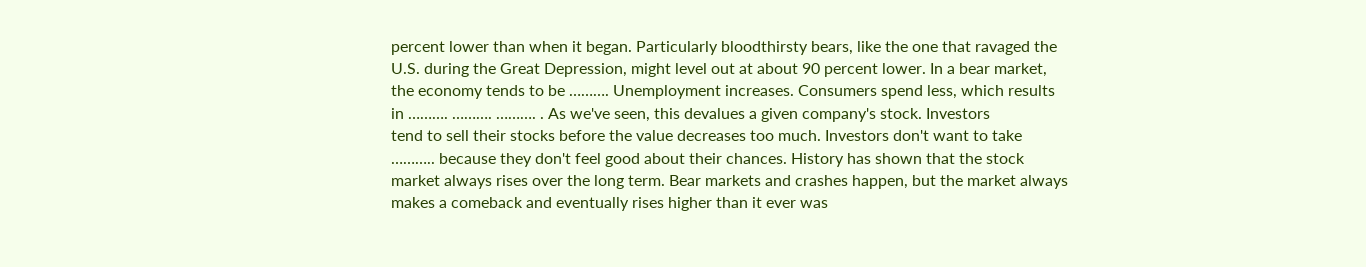percent lower than when it began. Particularly bloodthirsty bears, like the one that ravaged the
U.S. during the Great Depression, might level out at about 90 percent lower. In a bear market,
the economy tends to be ………. Unemployment increases. Consumers spend less, which results
in ………. ………. ………. . As we've seen, this devalues a given company's stock. Investors
tend to sell their stocks before the value decreases too much. Investors don't want to take
……….. because they don't feel good about their chances. History has shown that the stock
market always rises over the long term. Bear markets and crashes happen, but the market always
makes a comeback and eventually rises higher than it ever was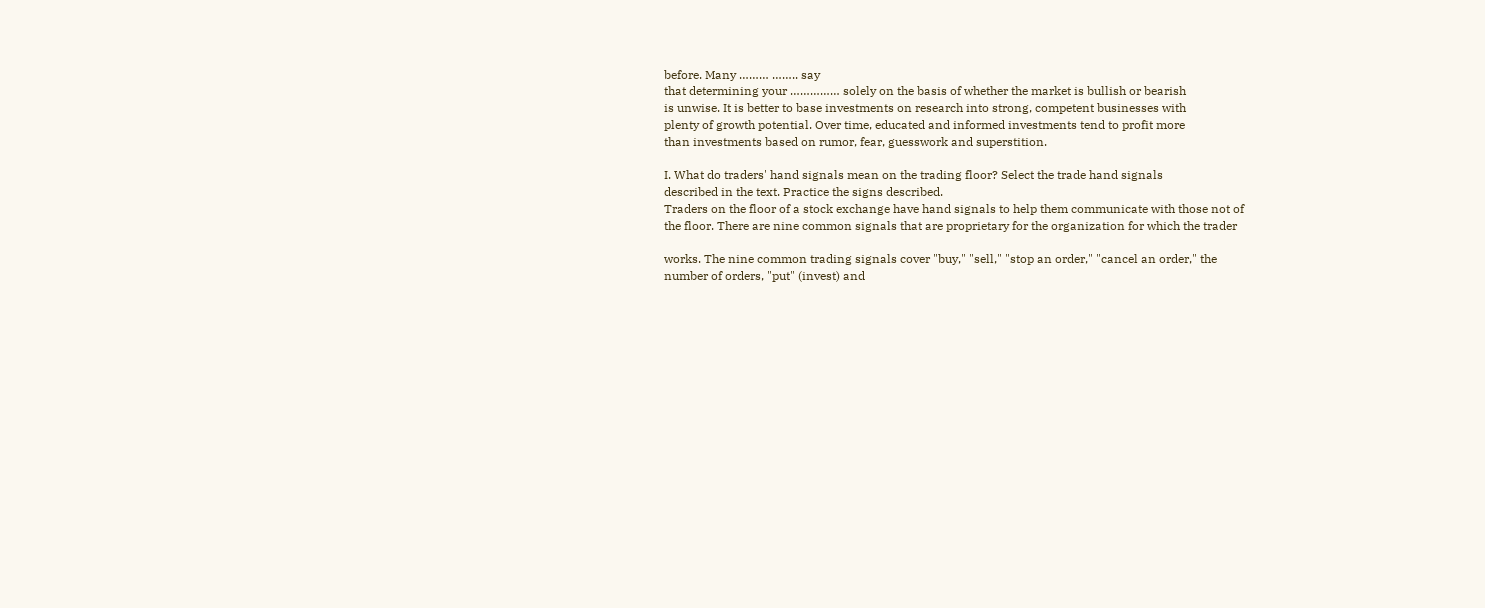before. Many ……… …….. say
that determining your …………… solely on the basis of whether the market is bullish or bearish
is unwise. It is better to base investments on research into strong, competent businesses with
plenty of growth potential. Over time, educated and informed investments tend to profit more
than investments based on rumor, fear, guesswork and superstition.

I. What do traders' hand signals mean on the trading floor? Select the trade hand signals
described in the text. Practice the signs described.
Traders on the floor of a stock exchange have hand signals to help them communicate with those not of
the floor. There are nine common signals that are proprietary for the organization for which the trader

works. The nine common trading signals cover "buy," "sell," "stop an order," "cancel an order," the
number of orders, "put" (invest) and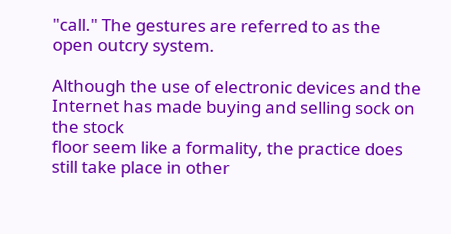"call." The gestures are referred to as the open outcry system.

Although the use of electronic devices and the Internet has made buying and selling sock on the stock
floor seem like a formality, the practice does still take place in other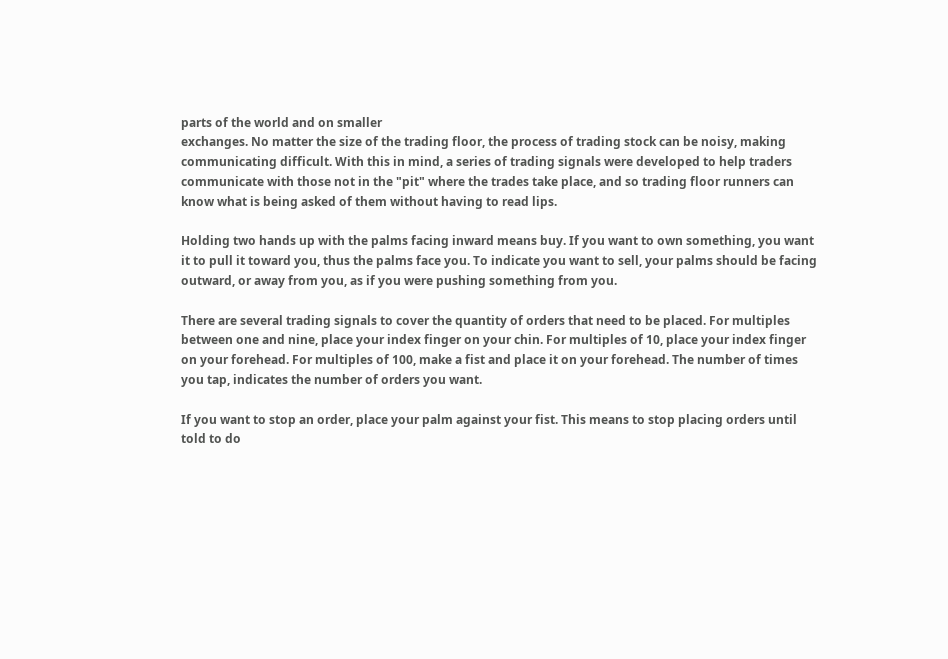parts of the world and on smaller
exchanges. No matter the size of the trading floor, the process of trading stock can be noisy, making
communicating difficult. With this in mind, a series of trading signals were developed to help traders
communicate with those not in the "pit" where the trades take place, and so trading floor runners can
know what is being asked of them without having to read lips.

Holding two hands up with the palms facing inward means buy. If you want to own something, you want
it to pull it toward you, thus the palms face you. To indicate you want to sell, your palms should be facing
outward, or away from you, as if you were pushing something from you.

There are several trading signals to cover the quantity of orders that need to be placed. For multiples
between one and nine, place your index finger on your chin. For multiples of 10, place your index finger
on your forehead. For multiples of 100, make a fist and place it on your forehead. The number of times
you tap, indicates the number of orders you want.

If you want to stop an order, place your palm against your fist. This means to stop placing orders until
told to do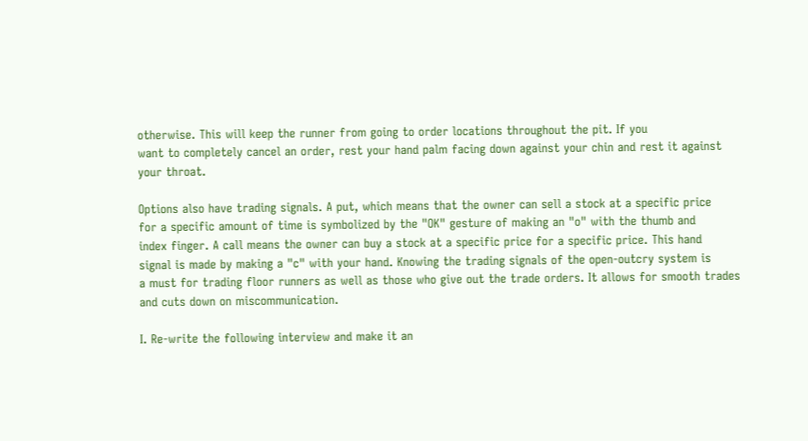otherwise. This will keep the runner from going to order locations throughout the pit. If you
want to completely cancel an order, rest your hand palm facing down against your chin and rest it against
your throat.

Options also have trading signals. A put, which means that the owner can sell a stock at a specific price
for a specific amount of time is symbolized by the "OK" gesture of making an "o" with the thumb and
index finger. A call means the owner can buy a stock at a specific price for a specific price. This hand
signal is made by making a "c" with your hand. Knowing the trading signals of the open-outcry system is
a must for trading floor runners as well as those who give out the trade orders. It allows for smooth trades
and cuts down on miscommunication.

I. Re-write the following interview and make it an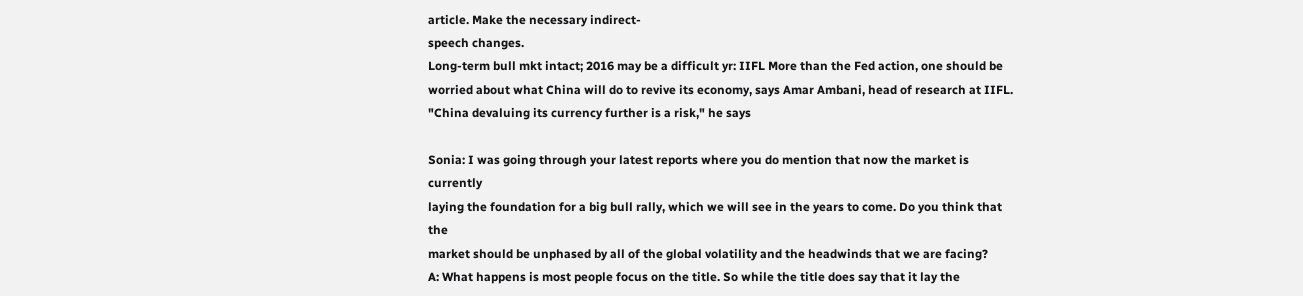article. Make the necessary indirect-
speech changes.
Long-term bull mkt intact; 2016 may be a difficult yr: IIFL More than the Fed action, one should be
worried about what China will do to revive its economy, says Amar Ambani, head of research at IIFL.
"China devaluing its currency further is a risk," he says

Sonia: I was going through your latest reports where you do mention that now the market is currently
laying the foundation for a big bull rally, which we will see in the years to come. Do you think that the
market should be unphased by all of the global volatility and the headwinds that we are facing?
A: What happens is most people focus on the title. So while the title does say that it lay the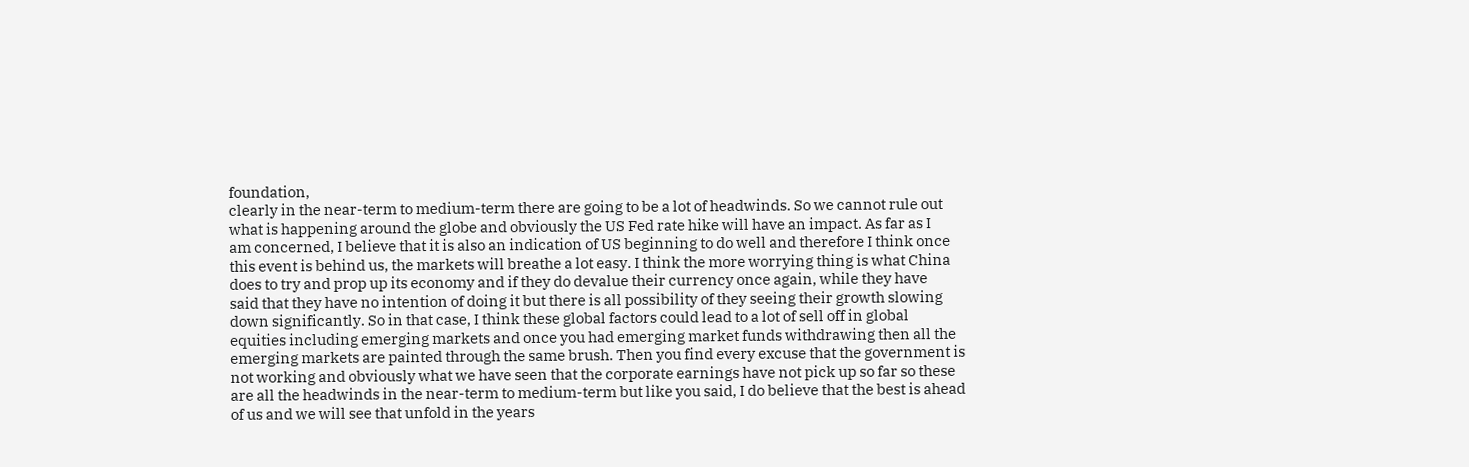foundation,
clearly in the near-term to medium-term there are going to be a lot of headwinds. So we cannot rule out
what is happening around the globe and obviously the US Fed rate hike will have an impact. As far as I
am concerned, I believe that it is also an indication of US beginning to do well and therefore I think once
this event is behind us, the markets will breathe a lot easy. I think the more worrying thing is what China
does to try and prop up its economy and if they do devalue their currency once again, while they have
said that they have no intention of doing it but there is all possibility of they seeing their growth slowing
down significantly. So in that case, I think these global factors could lead to a lot of sell off in global
equities including emerging markets and once you had emerging market funds withdrawing then all the
emerging markets are painted through the same brush. Then you find every excuse that the government is
not working and obviously what we have seen that the corporate earnings have not pick up so far so these
are all the headwinds in the near-term to medium-term but like you said, I do believe that the best is ahead
of us and we will see that unfold in the years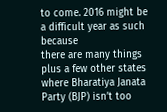to come. 2016 might be a difficult year as such because
there are many things plus a few other states where Bharatiya Janata Party (BJP) isn’t too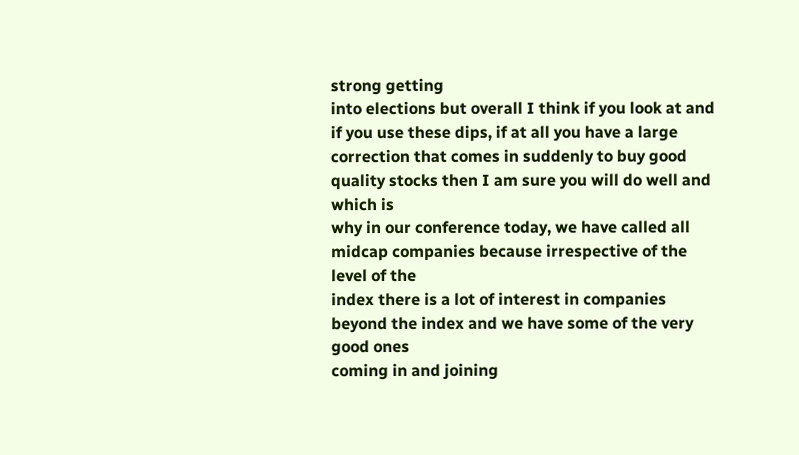strong getting
into elections but overall I think if you look at and if you use these dips, if at all you have a large
correction that comes in suddenly to buy good quality stocks then I am sure you will do well and which is
why in our conference today, we have called all midcap companies because irrespective of the level of the
index there is a lot of interest in companies beyond the index and we have some of the very good ones
coming in and joining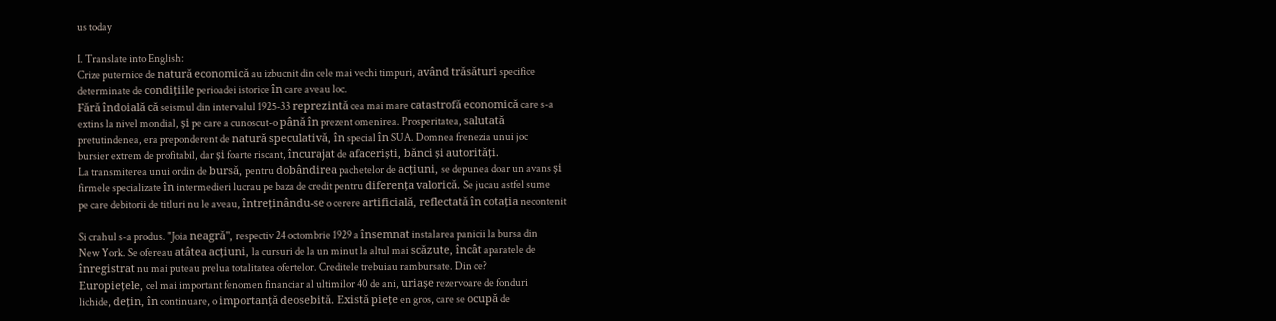us today

I. Translate into English:
Crize puternice de natură economică au izbucnit din cele mai vechi timpuri, având trăsături specifice
determinate de condițiile perioadei istorice în care aveau loc.
Fără îndoială că seismul din intervalul 1925-33 reprezintă cea mai mare catastrofă economică care s-a
extins la nivel mondial, și pe care a cunoscut-o până în prezent omenirea. Prosperitatea, salutată
pretutindenea, era preponderent de natură speculativă, în special în SUA. Domnea frenezia unui joc
bursier extrem de profitabil, dar și foarte riscant, încurajat de afaceriști, bănci și autorități.
La transmiterea unui ordin de bursă, pentru dobândirea pachetelor de acțiuni, se depunea doar un avans și
firmele specializate în intermedieri lucrau pe baza de credit pentru diferența valorică. Se jucau astfel sume
pe care debitorii de titluri nu le aveau, întreținându-se o cerere artificială, reflectată în cotația necontenit

Si crahul s-a produs. "Joia neagră", respectiv 24 octombrie 1929 a însemnat instalarea panicii la bursa din
New York. Se ofereau atâtea acțiuni, la cursuri de la un minut la altul mai scăzute, încât aparatele de
înregistrat nu mai puteau prelua totalitatea ofertelor. Creditele trebuiau rambursate. Din ce?
Europiețele, cel mai important fenomen financiar al ultimilor 40 de ani, uriașe rezervoare de fonduri
lichide, dețin, în continuare, o importanță deosebită. Există piețe en gros, care se ocupă de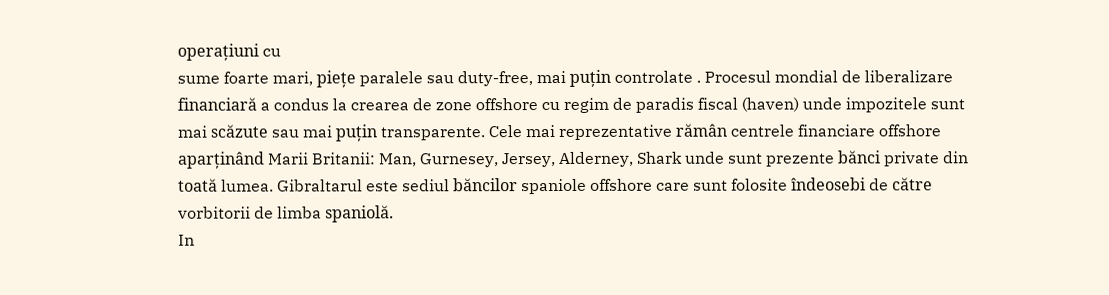operațiuni cu
sume foarte mari, piețe paralele sau duty-free, mai puțin controlate . Procesul mondial de liberalizare
financiară a condus la crearea de zone offshore cu regim de paradis fiscal (haven) unde impozitele sunt
mai scăzute sau mai puțin transparente. Cele mai reprezentative rămân centrele financiare offshore
aparținând Marii Britanii: Man, Gurnesey, Jersey, Alderney, Shark unde sunt prezente bănci private din
toată lumea. Gibraltarul este sediul băncilor spaniole offshore care sunt folosite îndeosebi de către
vorbitorii de limba spaniolă.
In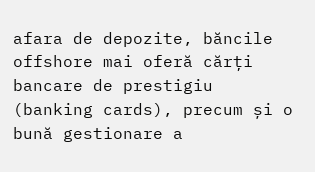afara de depozite, băncile offshore mai oferă cărți bancare de prestigiu (banking cards), precum și o
bună gestionare a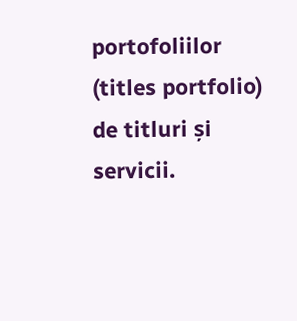portofoliilor (titles portfolio) de titluri și servicii.